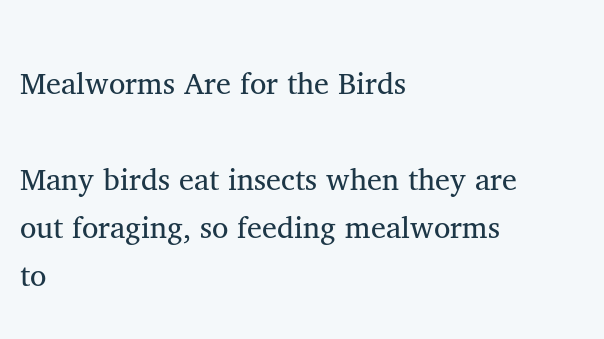Mealworms Are for the Birds

Many birds eat insects when they are out foraging, so feeding mealworms to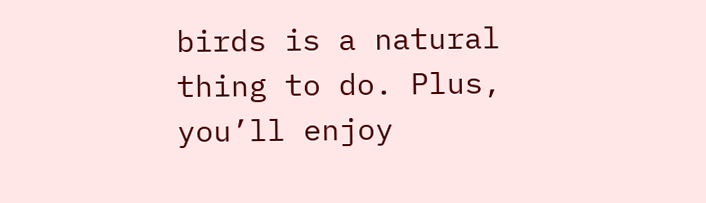birds is a natural thing to do. Plus, you’ll enjoy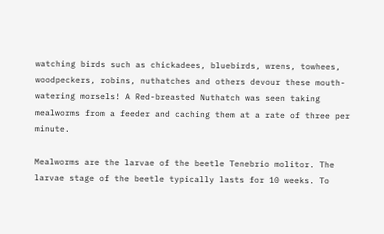watching birds such as chickadees, bluebirds, wrens, towhees, woodpeckers, robins, nuthatches and others devour these mouth-watering morsels! A Red-breasted Nuthatch was seen taking mealworms from a feeder and caching them at a rate of three per minute.

Mealworms are the larvae of the beetle Tenebrio molitor. The larvae stage of the beetle typically lasts for 10 weeks. To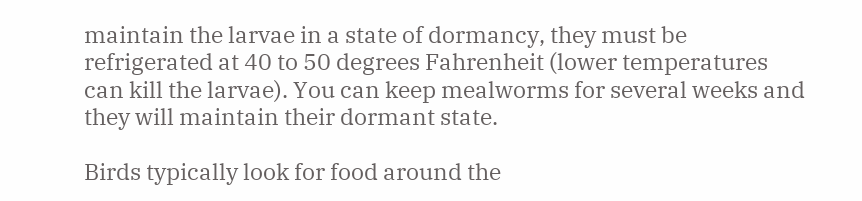maintain the larvae in a state of dormancy, they must be refrigerated at 40 to 50 degrees Fahrenheit (lower temperatures can kill the larvae). You can keep mealworms for several weeks and they will maintain their dormant state.

Birds typically look for food around the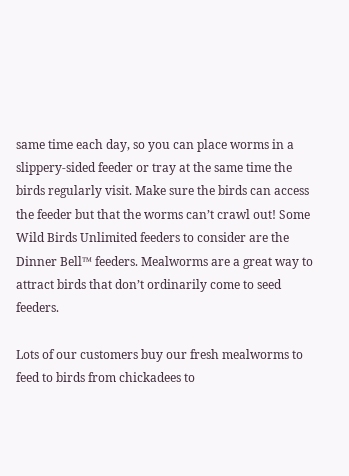same time each day, so you can place worms in a slippery-sided feeder or tray at the same time the birds regularly visit. Make sure the birds can access the feeder but that the worms can’t crawl out! Some Wild Birds Unlimited feeders to consider are the Dinner Bell™ feeders. Mealworms are a great way to attract birds that don’t ordinarily come to seed feeders.

Lots of our customers buy our fresh mealworms to feed to birds from chickadees to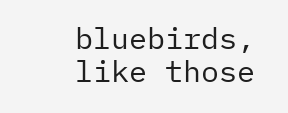bluebirds, like those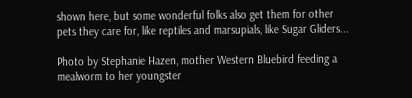shown here, but some wonderful folks also get them for other pets they care for, like reptiles and marsupials, like Sugar Gliders...

Photo by Stephanie Hazen, mother Western Bluebird feeding a mealworm to her youngster